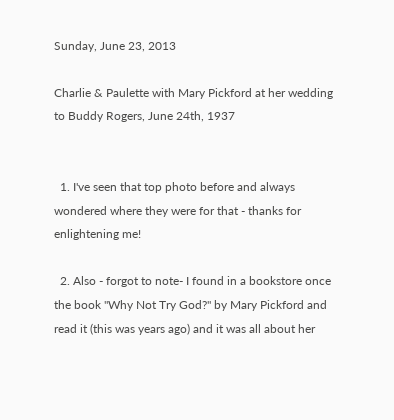Sunday, June 23, 2013

Charlie & Paulette with Mary Pickford at her wedding to Buddy Rogers, June 24th, 1937


  1. I've seen that top photo before and always wondered where they were for that - thanks for enlightening me!

  2. Also - forgot to note- I found in a bookstore once the book "Why Not Try God?" by Mary Pickford and read it (this was years ago) and it was all about her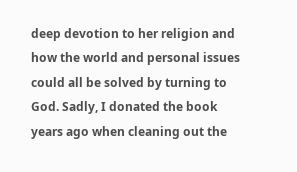deep devotion to her religion and how the world and personal issues could all be solved by turning to God. Sadly, I donated the book years ago when cleaning out the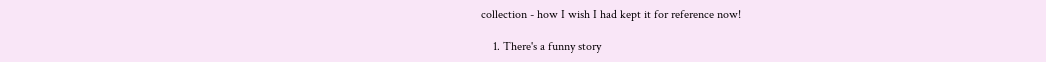collection - how I wish I had kept it for reference now!

    1. There's a funny story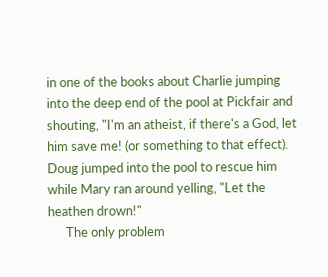in one of the books about Charlie jumping into the deep end of the pool at Pickfair and shouting, "I'm an atheist, if there's a God, let him save me! (or something to that effect). Doug jumped into the pool to rescue him while Mary ran around yelling, "Let the heathen drown!"
      The only problem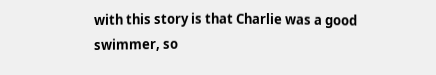with this story is that Charlie was a good swimmer, so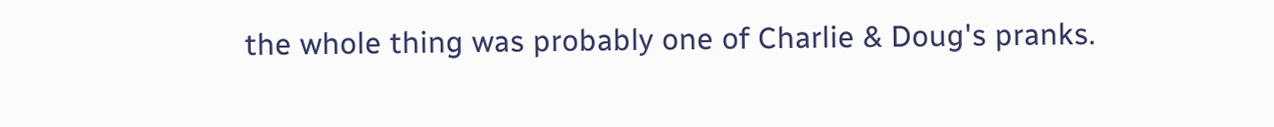the whole thing was probably one of Charlie & Doug's pranks.